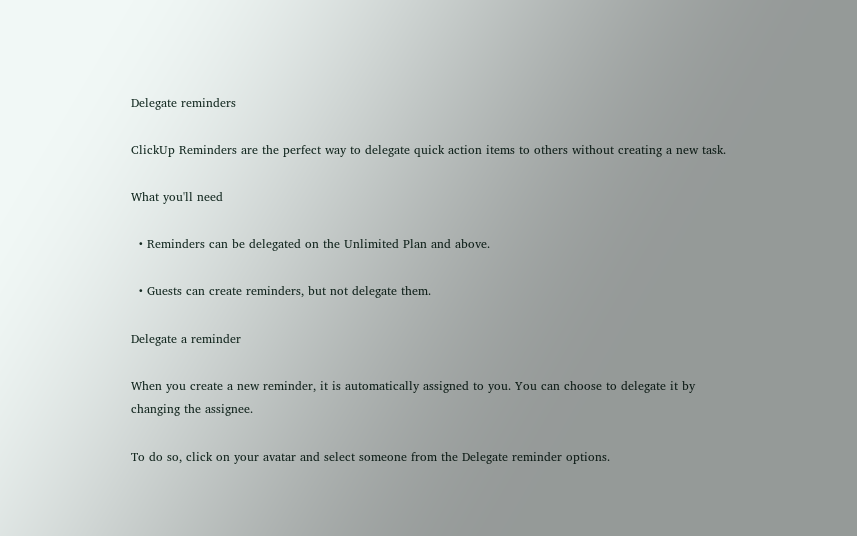Delegate reminders

ClickUp Reminders are the perfect way to delegate quick action items to others without creating a new task.

What you'll need

  • Reminders can be delegated on the Unlimited Plan and above.

  • Guests can create reminders, but not delegate them.

Delegate a reminder

When you create a new reminder, it is automatically assigned to you. You can choose to delegate it by changing the assignee.

To do so, click on your avatar and select someone from the Delegate reminder options.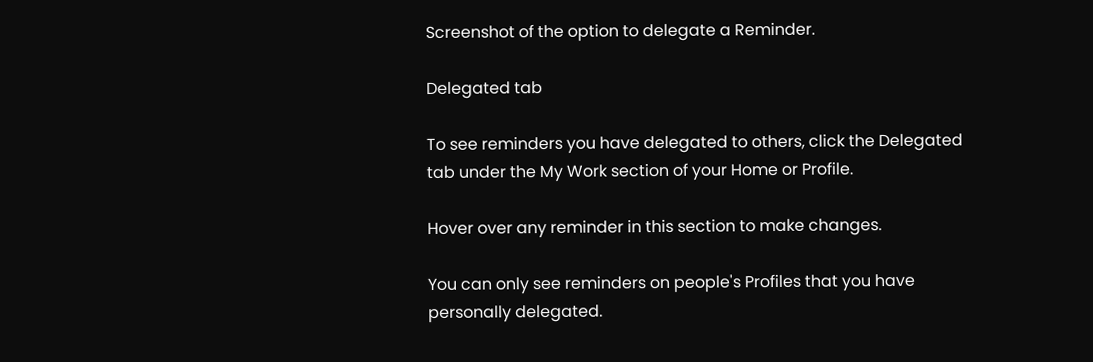Screenshot of the option to delegate a Reminder.

Delegated tab

To see reminders you have delegated to others, click the Delegated tab under the My Work section of your Home or Profile.

Hover over any reminder in this section to make changes.

You can only see reminders on people's Profiles that you have personally delegated.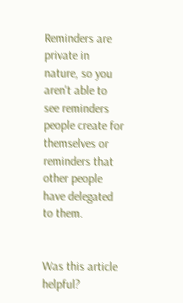Reminders are private in nature, so you aren't able to see reminders people create for themselves or reminders that other people have delegated to them.


Was this article helpful?